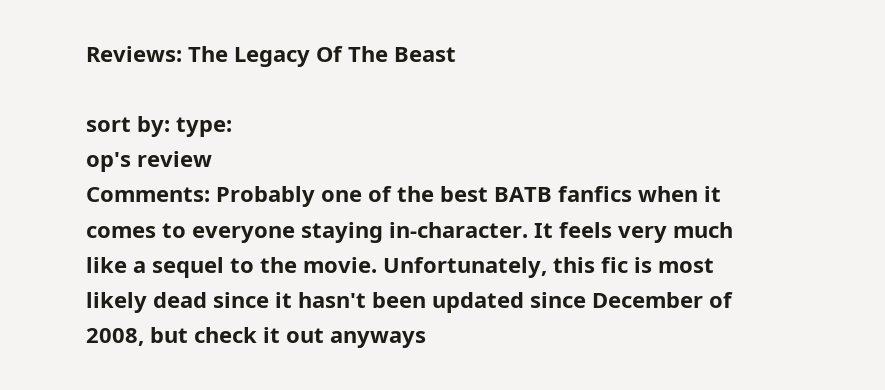Reviews: The Legacy Of The Beast

sort by: type:
op's review
Comments: Probably one of the best BATB fanfics when it comes to everyone staying in-character. It feels very much like a sequel to the movie. Unfortunately, this fic is most likely dead since it hasn't been updated since December of 2008, but check it out anyways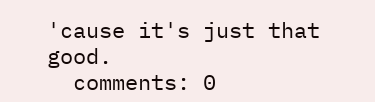'cause it's just that good.
  comments: 0